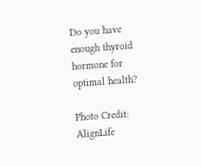Do you have enough thyroid hormone for optimal health?

Photo Credit: AlignLife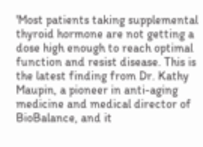'Most patients taking supplemental thyroid hormone are not getting a dose high enough to reach optimal function and resist disease. This is the latest finding from Dr. Kathy Maupin, a pioneer in anti-aging medicine and medical director of BioBalance, and it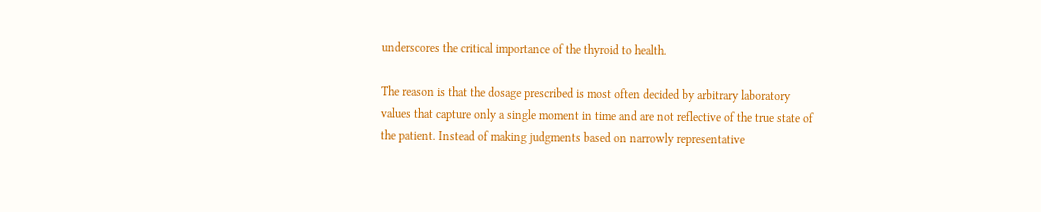underscores the critical importance of the thyroid to health.

The reason is that the dosage prescribed is most often decided by arbitrary laboratory values that capture only a single moment in time and are not reflective of the true state of the patient. Instead of making judgments based on narrowly representative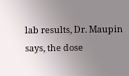lab results, Dr. Maupin says, the dose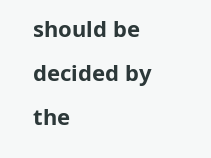should be decided by the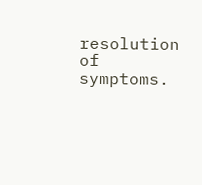resolution of symptoms.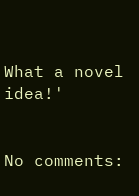What a novel idea!'


No comments: